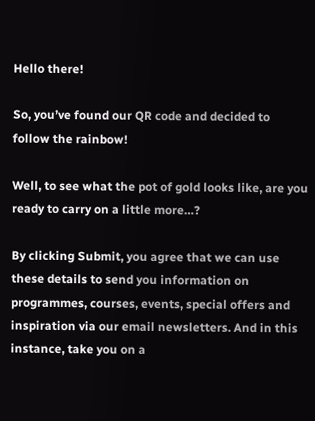Hello there!

So, you’ve found our QR code and decided to follow the rainbow!

Well, to see what the pot of gold looks like, are you ready to carry on a little more…?

By clicking Submit, you agree that we can use these details to send you information on programmes, courses, events, special offers and inspiration via our email newsletters. And in this instance, take you on a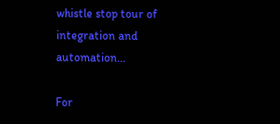whistle stop tour of integration and automation…

For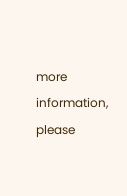more information, please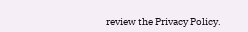review the Privacy Policy.